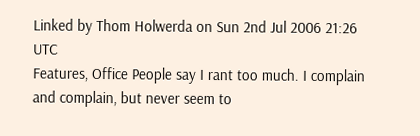Linked by Thom Holwerda on Sun 2nd Jul 2006 21:26 UTC
Features, Office People say I rant too much. I complain and complain, but never seem to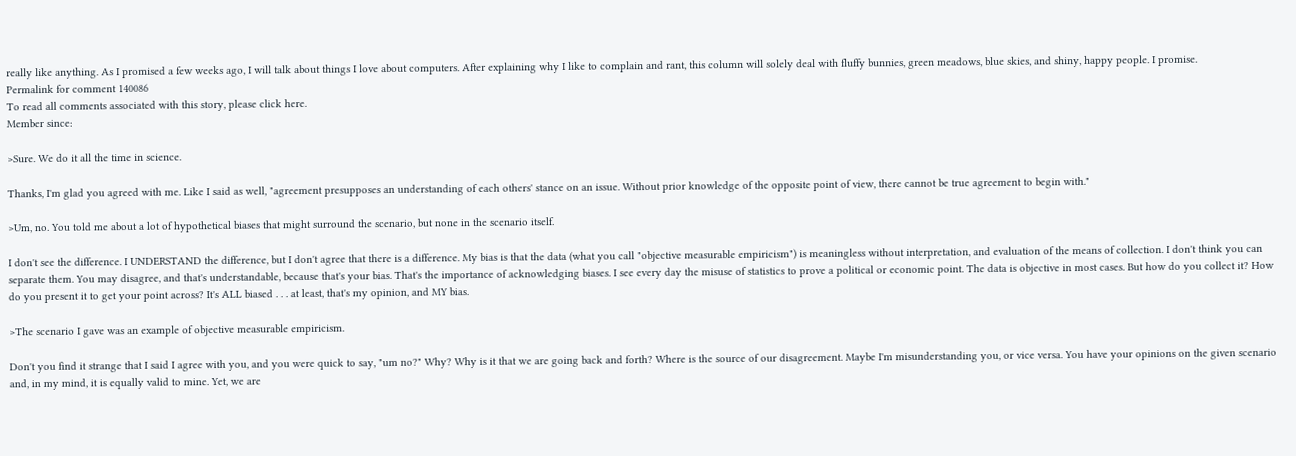really like anything. As I promised a few weeks ago, I will talk about things I love about computers. After explaining why I like to complain and rant, this column will solely deal with fluffy bunnies, green meadows, blue skies, and shiny, happy people. I promise.
Permalink for comment 140086
To read all comments associated with this story, please click here.
Member since:

>Sure. We do it all the time in science.

Thanks, I'm glad you agreed with me. Like I said as well, "agreement presupposes an understanding of each others' stance on an issue. Without prior knowledge of the opposite point of view, there cannot be true agreement to begin with."

>Um, no. You told me about a lot of hypothetical biases that might surround the scenario, but none in the scenario itself.

I don't see the difference. I UNDERSTAND the difference, but I don't agree that there is a difference. My bias is that the data (what you call "objective measurable empiricism") is meaningless without interpretation, and evaluation of the means of collection. I don't think you can separate them. You may disagree, and that's understandable, because that's your bias. That's the importance of acknowledging biases. I see every day the misuse of statistics to prove a political or economic point. The data is objective in most cases. But how do you collect it? How do you present it to get your point across? It's ALL biased . . . at least, that's my opinion, and MY bias.

>The scenario I gave was an example of objective measurable empiricism.

Don't you find it strange that I said I agree with you, and you were quick to say, "um no?" Why? Why is it that we are going back and forth? Where is the source of our disagreement. Maybe I'm misunderstanding you, or vice versa. You have your opinions on the given scenario and, in my mind, it is equally valid to mine. Yet, we are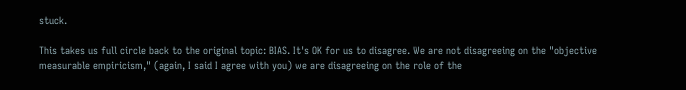stuck.

This takes us full circle back to the original topic: BIAS. It's OK for us to disagree. We are not disagreeing on the "objective measurable empiricism," (again, I said I agree with you) we are disagreeing on the role of the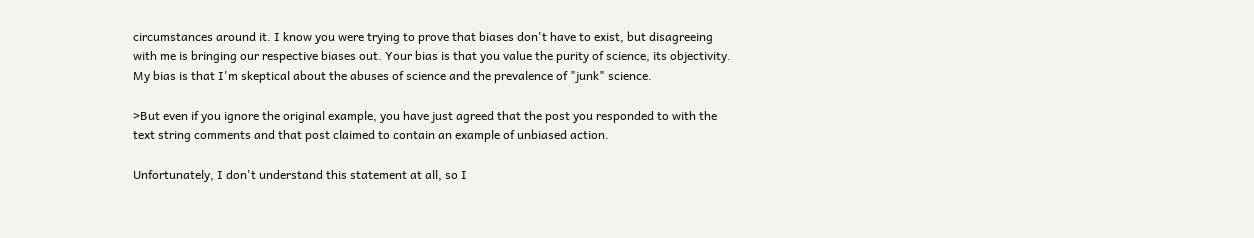circumstances around it. I know you were trying to prove that biases don't have to exist, but disagreeing with me is bringing our respective biases out. Your bias is that you value the purity of science, its objectivity. My bias is that I'm skeptical about the abuses of science and the prevalence of "junk" science.

>But even if you ignore the original example, you have just agreed that the post you responded to with the text string comments and that post claimed to contain an example of unbiased action.

Unfortunately, I don't understand this statement at all, so I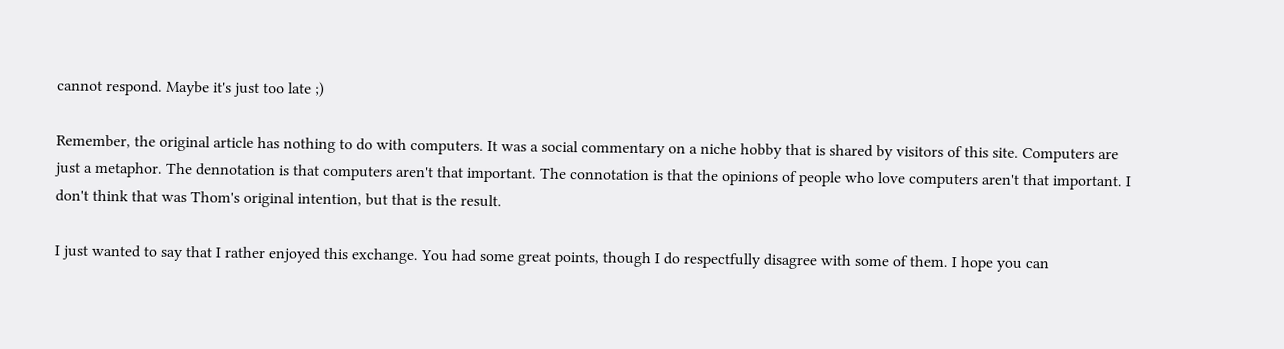cannot respond. Maybe it's just too late ;)

Remember, the original article has nothing to do with computers. It was a social commentary on a niche hobby that is shared by visitors of this site. Computers are just a metaphor. The dennotation is that computers aren't that important. The connotation is that the opinions of people who love computers aren't that important. I don't think that was Thom's original intention, but that is the result.

I just wanted to say that I rather enjoyed this exchange. You had some great points, though I do respectfully disagree with some of them. I hope you can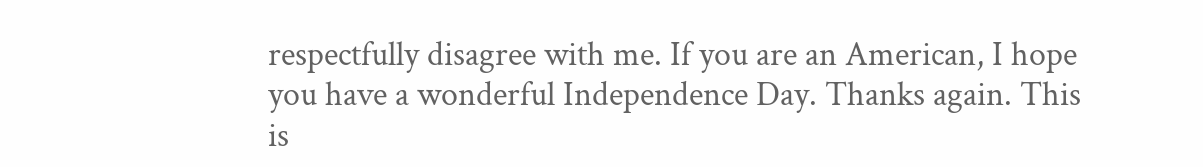respectfully disagree with me. If you are an American, I hope you have a wonderful Independence Day. Thanks again. This is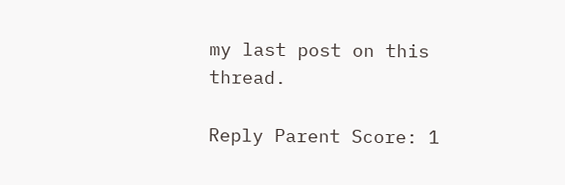my last post on this thread.

Reply Parent Score: 1